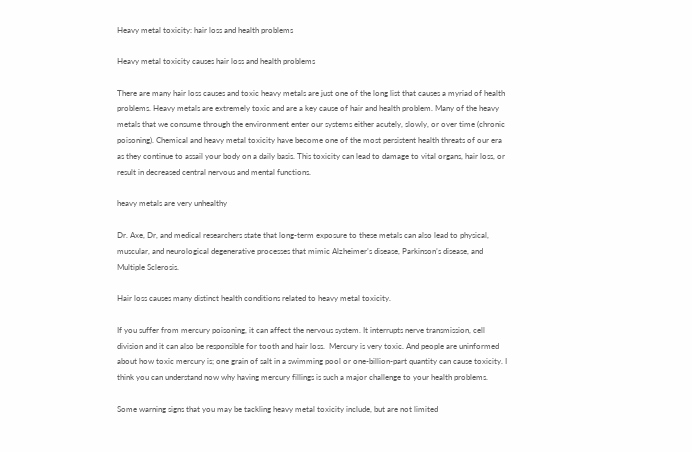Heavy metal toxicity: hair loss and health problems

Heavy metal toxicity causes hair loss and health problems

There are many hair loss causes and toxic heavy metals are just one of the long list that causes a myriad of health problems. Heavy metals are extremely toxic and are a key cause of hair and health problem. Many of the heavy metals that we consume through the environment enter our systems either acutely, slowly, or over time (chronic poisoning). Chemical and heavy metal toxicity have become one of the most persistent health threats of our era as they continue to assail your body on a daily basis. This toxicity can lead to damage to vital organs, hair loss, or result in decreased central nervous and mental functions.

heavy metals are very unhealthy

Dr. Axe, Dr, and medical researchers state that long-term exposure to these metals can also lead to physical, muscular, and neurological degenerative processes that mimic Alzheimer’s disease, Parkinson’s disease, and Multiple Sclerosis.

Hair loss causes many distinct health conditions related to heavy metal toxicity.

If you suffer from mercury poisoning, it can affect the nervous system. It interrupts nerve transmission, cell division and it can also be responsible for tooth and hair loss.  Mercury is very toxic. And people are uninformed about how toxic mercury is; one grain of salt in a swimming pool or one-billion-part quantity can cause toxicity. I think you can understand now why having mercury fillings is such a major challenge to your health problems.

Some warning signs that you may be tackling heavy metal toxicity include, but are not limited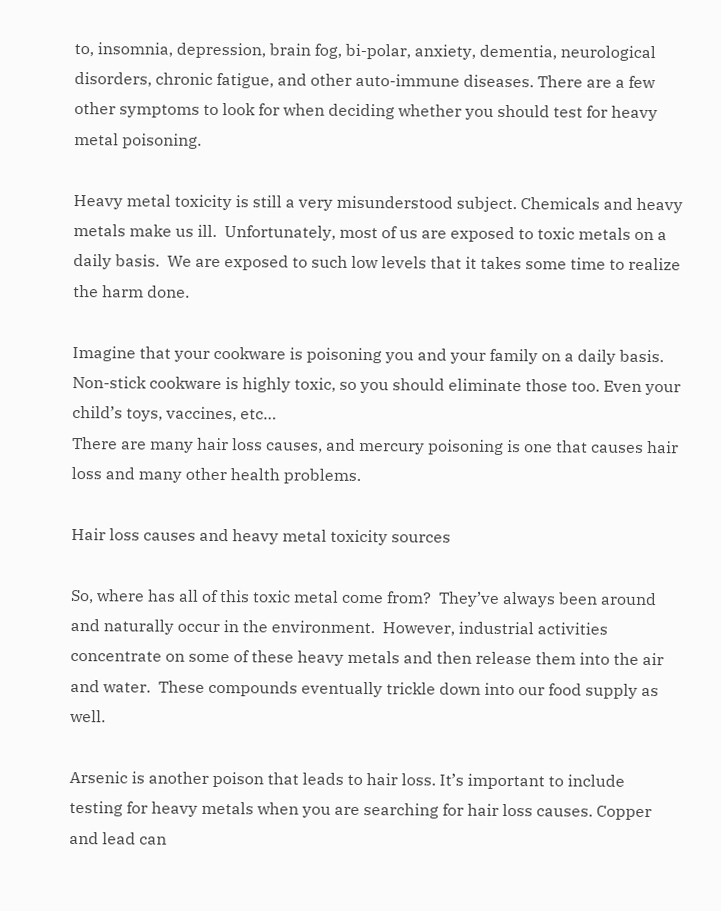to, insomnia, depression, brain fog, bi-polar, anxiety, dementia, neurological disorders, chronic fatigue, and other auto-immune diseases. There are a few other symptoms to look for when deciding whether you should test for heavy metal poisoning.

Heavy metal toxicity is still a very misunderstood subject. Chemicals and heavy metals make us ill.  Unfortunately, most of us are exposed to toxic metals on a daily basis.  We are exposed to such low levels that it takes some time to realize the harm done.

Imagine that your cookware is poisoning you and your family on a daily basis.  Non-stick cookware is highly toxic, so you should eliminate those too. Even your child’s toys, vaccines, etc…
There are many hair loss causes, and mercury poisoning is one that causes hair loss and many other health problems.

Hair loss causes and heavy metal toxicity sources

So, where has all of this toxic metal come from?  They’ve always been around and naturally occur in the environment.  However, industrial activities concentrate on some of these heavy metals and then release them into the air and water.  These compounds eventually trickle down into our food supply as well.

Arsenic is another poison that leads to hair loss. It’s important to include testing for heavy metals when you are searching for hair loss causes. Copper and lead can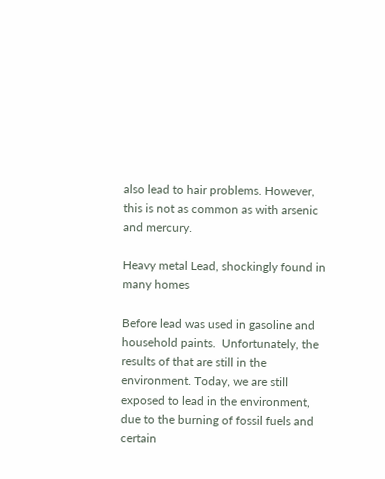also lead to hair problems. However, this is not as common as with arsenic and mercury.

Heavy metal Lead, shockingly found in many homes

Before lead was used in gasoline and household paints.  Unfortunately, the results of that are still in the environment. Today, we are still exposed to lead in the environment, due to the burning of fossil fuels and certain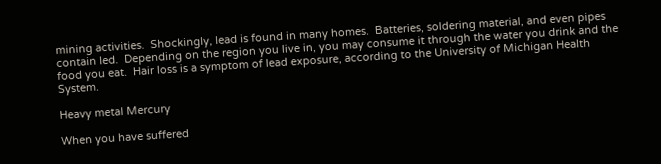mining activities.  Shockingly, lead is found in many homes.  Batteries, soldering material, and even pipes contain led.  Depending on the region you live in, you may consume it through the water you drink and the food you eat.  Hair loss is a symptom of lead exposure, according to the University of Michigan Health System.

Heavy metal Mercury

When you have suffered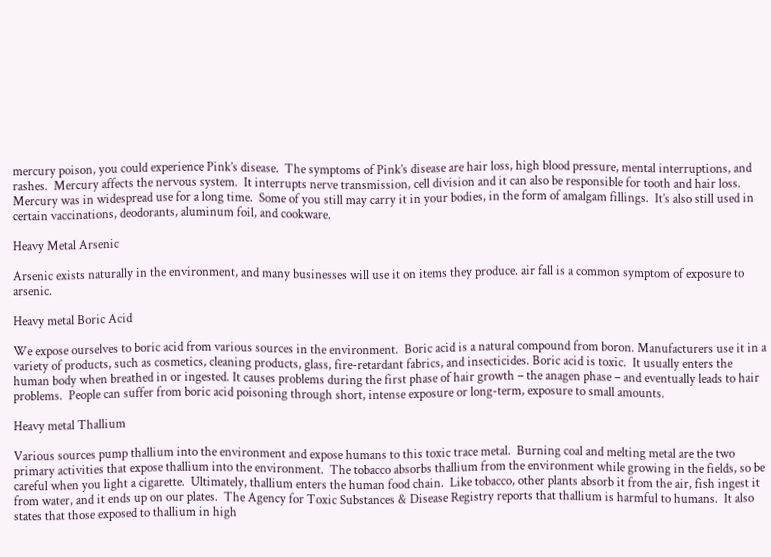mercury poison, you could experience Pink’s disease.  The symptoms of Pink’s disease are hair loss, high blood pressure, mental interruptions, and rashes.  Mercury affects the nervous system.  It interrupts nerve transmission, cell division and it can also be responsible for tooth and hair loss.  Mercury was in widespread use for a long time.  Some of you still may carry it in your bodies, in the form of amalgam fillings.  It’s also still used in certain vaccinations, deodorants, aluminum foil, and cookware.

Heavy Metal Arsenic

Arsenic exists naturally in the environment, and many businesses will use it on items they produce. air fall is a common symptom of exposure to arsenic.

Heavy metal Boric Acid

We expose ourselves to boric acid from various sources in the environment.  Boric acid is a natural compound from boron. Manufacturers use it in a variety of products, such as cosmetics, cleaning products, glass, fire-retardant fabrics, and insecticides. Boric acid is toxic.  It usually enters the human body when breathed in or ingested. It causes problems during the first phase of hair growth – the anagen phase – and eventually leads to hair problems.  People can suffer from boric acid poisoning through short, intense exposure or long-term, exposure to small amounts.

Heavy metal Thallium

Various sources pump thallium into the environment and expose humans to this toxic trace metal.  Burning coal and melting metal are the two primary activities that expose thallium into the environment.  The tobacco absorbs thallium from the environment while growing in the fields, so be careful when you light a cigarette.  Ultimately, thallium enters the human food chain.  Like tobacco, other plants absorb it from the air, fish ingest it from water, and it ends up on our plates.  The Agency for Toxic Substances & Disease Registry reports that thallium is harmful to humans.  It also states that those exposed to thallium in high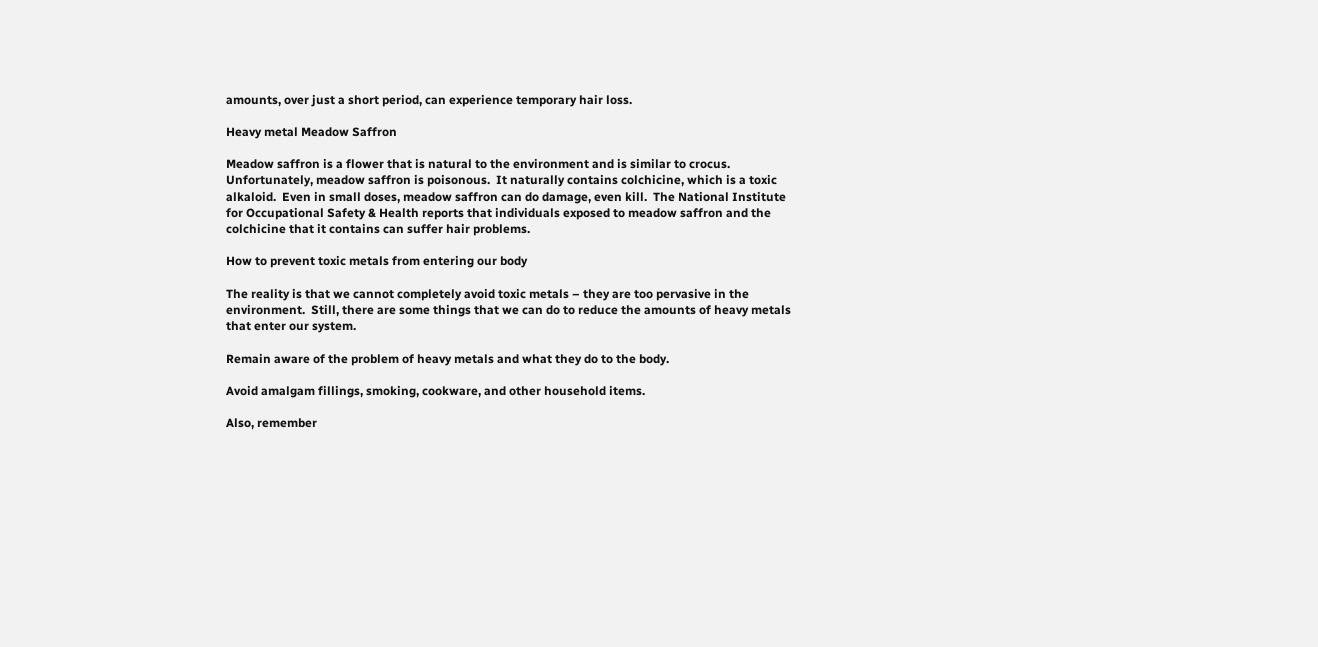amounts, over just a short period, can experience temporary hair loss.

Heavy metal Meadow Saffron

Meadow saffron is a flower that is natural to the environment and is similar to crocus.  Unfortunately, meadow saffron is poisonous.  It naturally contains colchicine, which is a toxic alkaloid.  Even in small doses, meadow saffron can do damage, even kill.  The National Institute for Occupational Safety & Health reports that individuals exposed to meadow saffron and the colchicine that it contains can suffer hair problems.

How to prevent toxic metals from entering our body

The reality is that we cannot completely avoid toxic metals – they are too pervasive in the environment.  Still, there are some things that we can do to reduce the amounts of heavy metals that enter our system.

Remain aware of the problem of heavy metals and what they do to the body.

Avoid amalgam fillings, smoking, cookware, and other household items.

Also, remember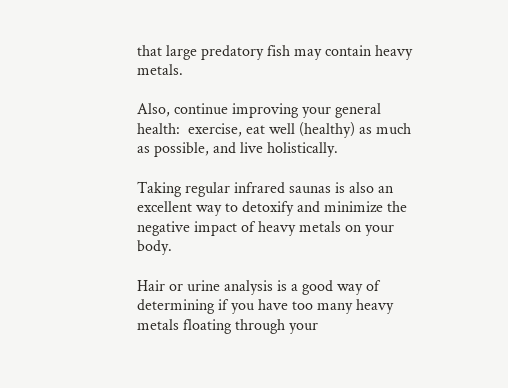that large predatory fish may contain heavy metals.

Also, continue improving your general health:  exercise, eat well (healthy) as much as possible, and live holistically.

Taking regular infrared saunas is also an excellent way to detoxify and minimize the negative impact of heavy metals on your body.

Hair or urine analysis is a good way of determining if you have too many heavy metals floating through your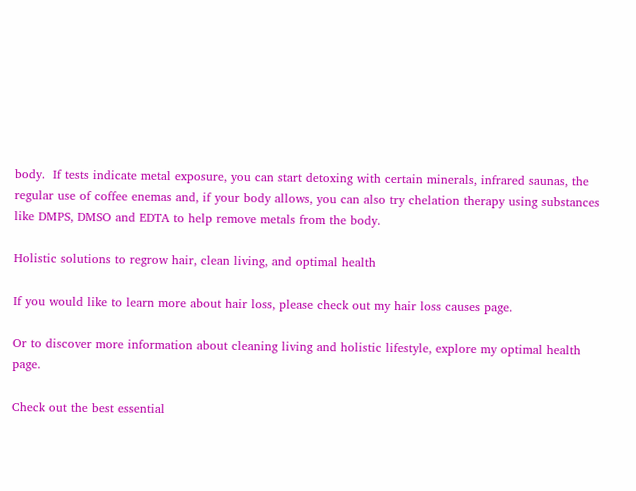body.  If tests indicate metal exposure, you can start detoxing with certain minerals, infrared saunas, the regular use of coffee enemas and, if your body allows, you can also try chelation therapy using substances like DMPS, DMSO and EDTA to help remove metals from the body.

Holistic solutions to regrow hair, clean living, and optimal health

If you would like to learn more about hair loss, please check out my hair loss causes page.

Or to discover more information about cleaning living and holistic lifestyle, explore my optimal health page.

Check out the best essential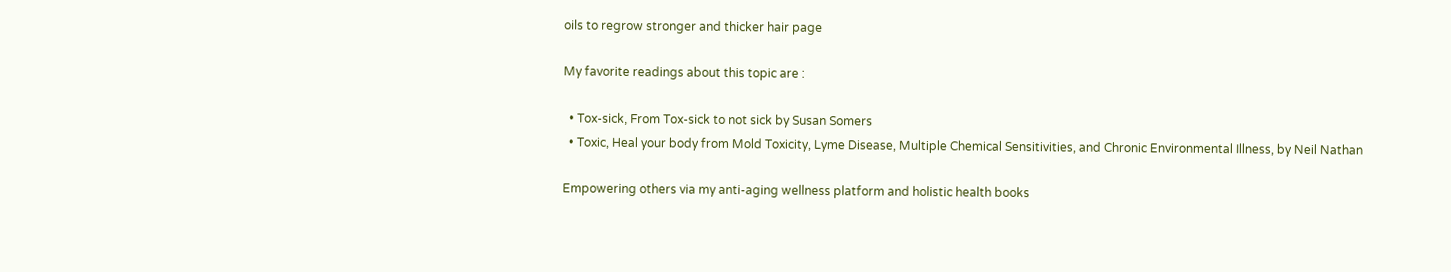oils to regrow stronger and thicker hair page

My favorite readings about this topic are :

  • Tox-sick, From Tox-sick to not sick by Susan Somers
  • Toxic, Heal your body from Mold Toxicity, Lyme Disease, Multiple Chemical Sensitivities, and Chronic Environmental Illness, by Neil Nathan

Empowering others via my anti-aging wellness platform and holistic health books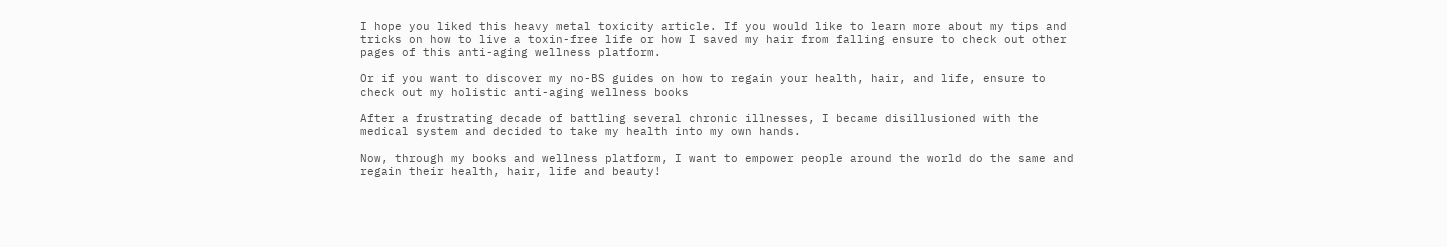I hope you liked this heavy metal toxicity article. If you would like to learn more about my tips and tricks on how to live a toxin-free life or how I saved my hair from falling ensure to check out other pages of this anti-aging wellness platform.

Or if you want to discover my no-BS guides on how to regain your health, hair, and life, ensure to check out my holistic anti-aging wellness books

After a frustrating decade of battling several chronic illnesses, I became disillusioned with the medical system and decided to take my health into my own hands.

Now, through my books and wellness platform, I want to empower people around the world do the same and regain their health, hair, life and beauty!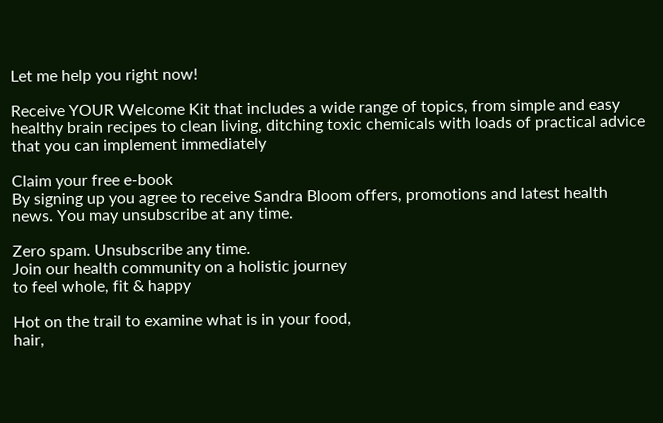Let me help you right now!

Receive YOUR Welcome Kit that includes a wide range of topics, from simple and easy healthy brain recipes to clean living, ditching toxic chemicals with loads of practical advice that you can implement immediately

Claim your free e-book
By signing up you agree to receive Sandra Bloom offers, promotions and latest health news. You may unsubscribe at any time.

Zero spam. Unsubscribe any time.
Join our health community on a holistic journey
to feel whole, fit & happy

Hot on the trail to examine what is in your food,
hair,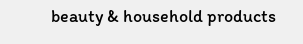beauty & household products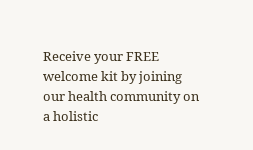Receive your FREE welcome kit by joining our health community on a holistic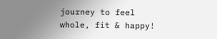journey to feel
whole, fit & happy!